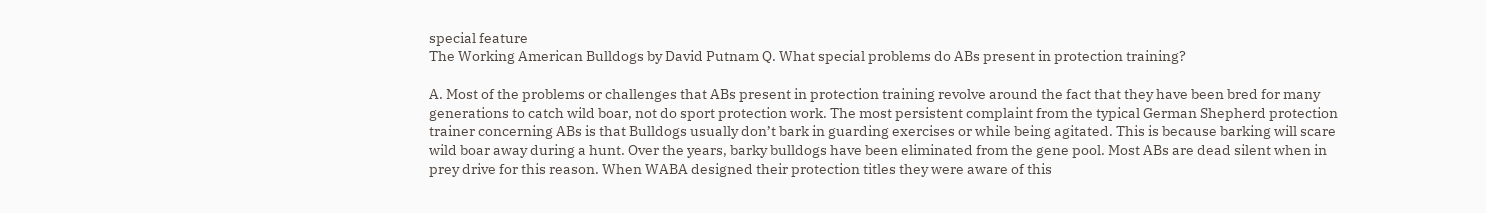special feature
The Working American Bulldogs by David Putnam Q. What special problems do ABs present in protection training?

A. Most of the problems or challenges that ABs present in protection training revolve around the fact that they have been bred for many generations to catch wild boar, not do sport protection work. The most persistent complaint from the typical German Shepherd protection trainer concerning ABs is that Bulldogs usually don’t bark in guarding exercises or while being agitated. This is because barking will scare wild boar away during a hunt. Over the years, barky bulldogs have been eliminated from the gene pool. Most ABs are dead silent when in prey drive for this reason. When WABA designed their protection titles they were aware of this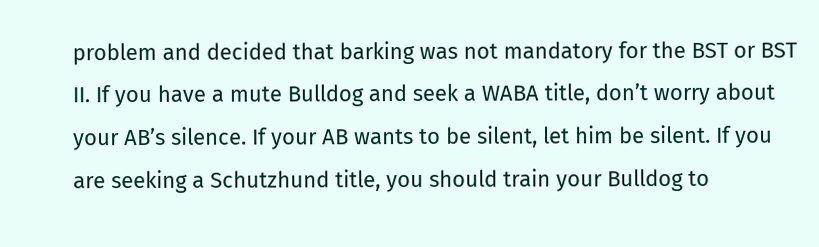problem and decided that barking was not mandatory for the BST or BST II. If you have a mute Bulldog and seek a WABA title, don’t worry about your AB’s silence. If your AB wants to be silent, let him be silent. If you are seeking a Schutzhund title, you should train your Bulldog to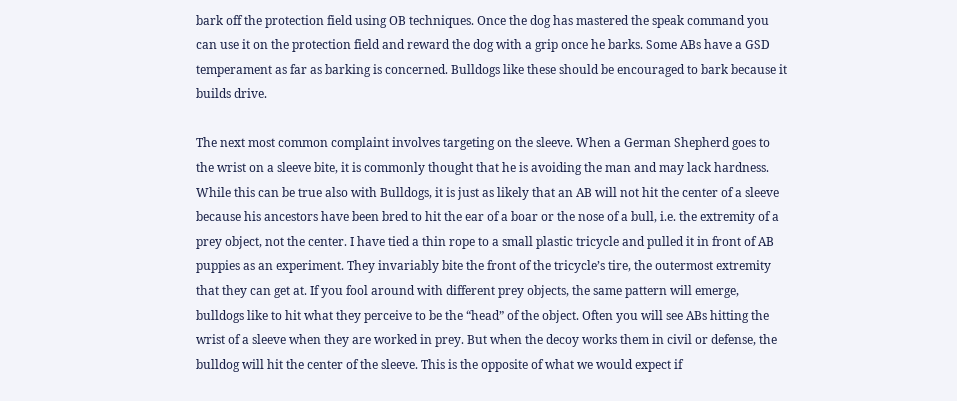bark off the protection field using OB techniques. Once the dog has mastered the speak command you can use it on the protection field and reward the dog with a grip once he barks. Some ABs have a GSD temperament as far as barking is concerned. Bulldogs like these should be encouraged to bark because it builds drive.

The next most common complaint involves targeting on the sleeve. When a German Shepherd goes to the wrist on a sleeve bite, it is commonly thought that he is avoiding the man and may lack hardness. While this can be true also with Bulldogs, it is just as likely that an AB will not hit the center of a sleeve because his ancestors have been bred to hit the ear of a boar or the nose of a bull, i.e. the extremity of a prey object, not the center. I have tied a thin rope to a small plastic tricycle and pulled it in front of AB puppies as an experiment. They invariably bite the front of the tricycle’s tire, the outermost extremity that they can get at. If you fool around with different prey objects, the same pattern will emerge, bulldogs like to hit what they perceive to be the “head” of the object. Often you will see ABs hitting the wrist of a sleeve when they are worked in prey. But when the decoy works them in civil or defense, the bulldog will hit the center of the sleeve. This is the opposite of what we would expect if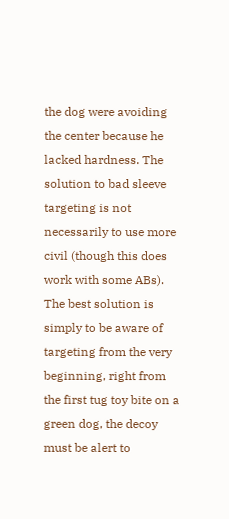the dog were avoiding the center because he lacked hardness. The solution to bad sleeve targeting is not necessarily to use more civil (though this does work with some ABs). The best solution is simply to be aware of targeting from the very beginning, right from the first tug toy bite on a green dog, the decoy must be alert to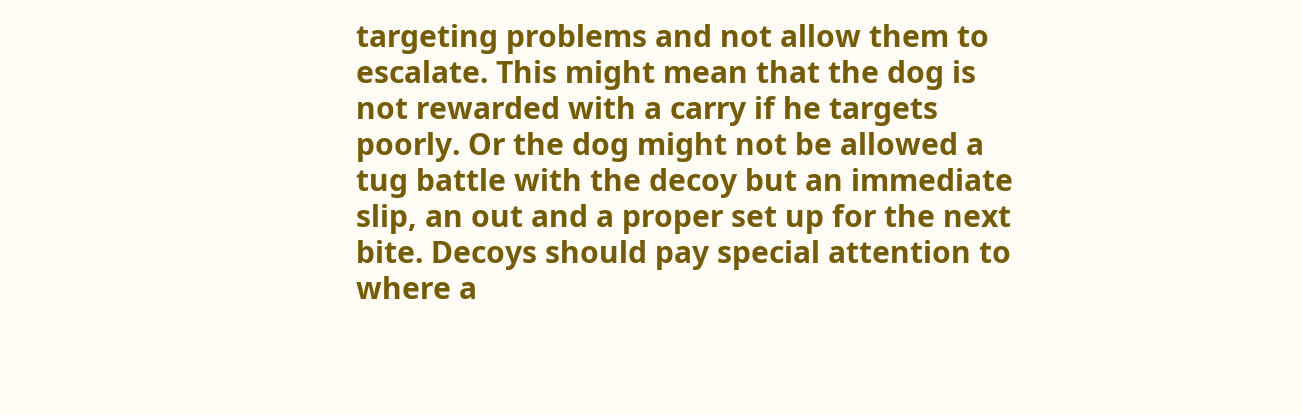targeting problems and not allow them to escalate. This might mean that the dog is not rewarded with a carry if he targets poorly. Or the dog might not be allowed a tug battle with the decoy but an immediate slip, an out and a proper set up for the next bite. Decoys should pay special attention to where a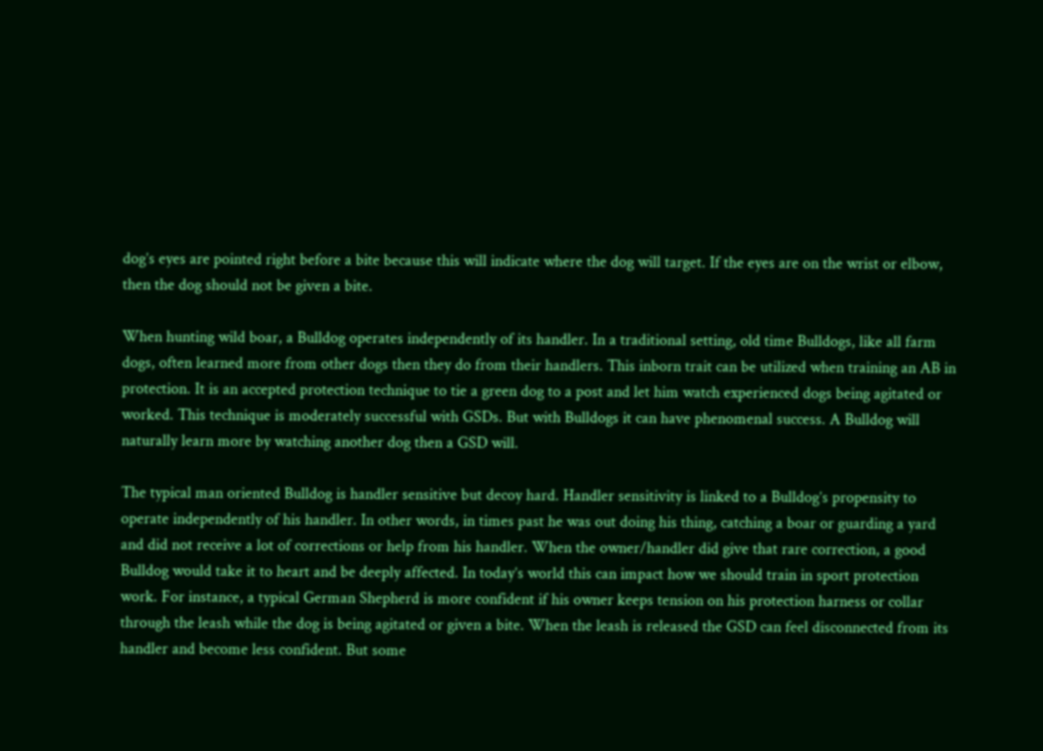dog’s eyes are pointed right before a bite because this will indicate where the dog will target. If the eyes are on the wrist or elbow, then the dog should not be given a bite.

When hunting wild boar, a Bulldog operates independently of its handler. In a traditional setting, old time Bulldogs, like all farm dogs, often learned more from other dogs then they do from their handlers. This inborn trait can be utilized when training an AB in protection. It is an accepted protection technique to tie a green dog to a post and let him watch experienced dogs being agitated or worked. This technique is moderately successful with GSDs. But with Bulldogs it can have phenomenal success. A Bulldog will naturally learn more by watching another dog then a GSD will.

The typical man oriented Bulldog is handler sensitive but decoy hard. Handler sensitivity is linked to a Bulldog’s propensity to operate independently of his handler. In other words, in times past he was out doing his thing, catching a boar or guarding a yard and did not receive a lot of corrections or help from his handler. When the owner/handler did give that rare correction, a good Bulldog would take it to heart and be deeply affected. In today’s world this can impact how we should train in sport protection work. For instance, a typical German Shepherd is more confident if his owner keeps tension on his protection harness or collar through the leash while the dog is being agitated or given a bite. When the leash is released the GSD can feel disconnected from its handler and become less confident. But some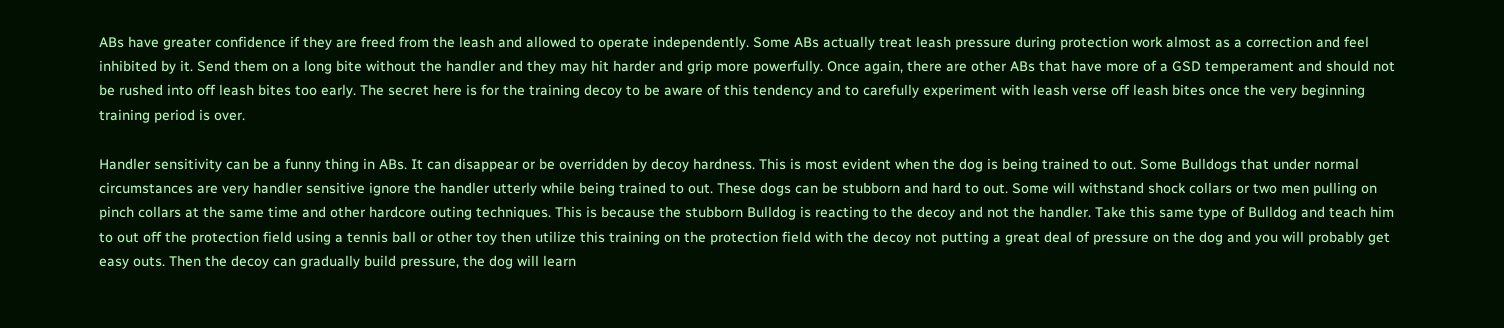ABs have greater confidence if they are freed from the leash and allowed to operate independently. Some ABs actually treat leash pressure during protection work almost as a correction and feel inhibited by it. Send them on a long bite without the handler and they may hit harder and grip more powerfully. Once again, there are other ABs that have more of a GSD temperament and should not be rushed into off leash bites too early. The secret here is for the training decoy to be aware of this tendency and to carefully experiment with leash verse off leash bites once the very beginning training period is over.

Handler sensitivity can be a funny thing in ABs. It can disappear or be overridden by decoy hardness. This is most evident when the dog is being trained to out. Some Bulldogs that under normal circumstances are very handler sensitive ignore the handler utterly while being trained to out. These dogs can be stubborn and hard to out. Some will withstand shock collars or two men pulling on pinch collars at the same time and other hardcore outing techniques. This is because the stubborn Bulldog is reacting to the decoy and not the handler. Take this same type of Bulldog and teach him to out off the protection field using a tennis ball or other toy then utilize this training on the protection field with the decoy not putting a great deal of pressure on the dog and you will probably get easy outs. Then the decoy can gradually build pressure, the dog will learn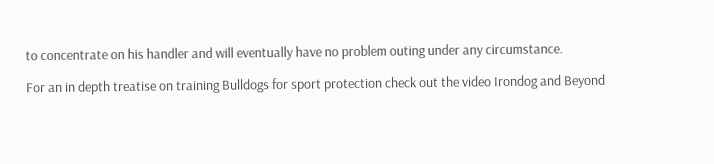to concentrate on his handler and will eventually have no problem outing under any circumstance.

For an in depth treatise on training Bulldogs for sport protection check out the video Irondog and Beyond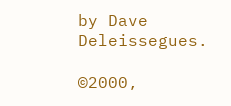by Dave Deleissegues.

©2000,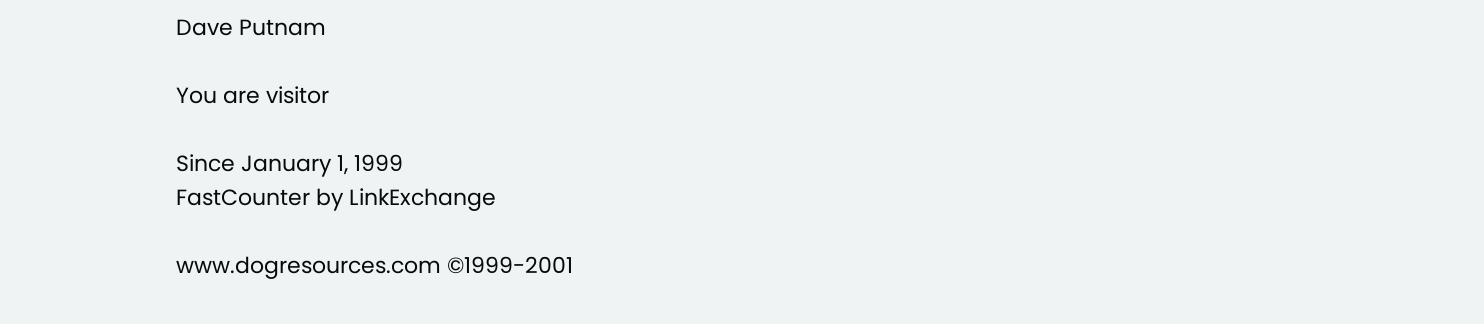Dave Putnam

You are visitor

Since January 1, 1999
FastCounter by LinkExchange

www.dogresources.com ©1999-2001